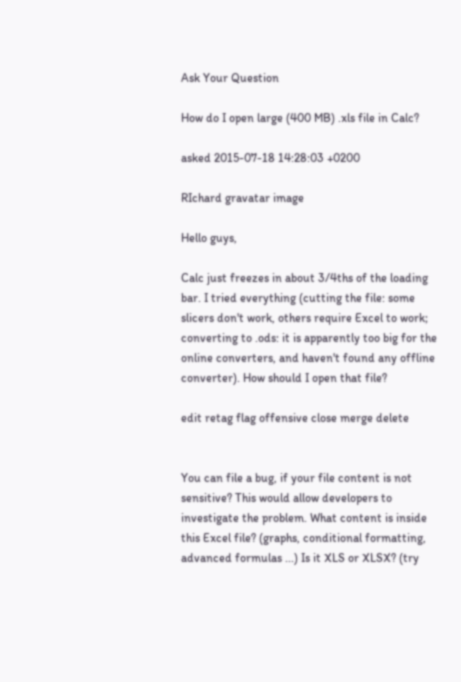Ask Your Question

How do I open large (400 MB) .xls file in Calc?

asked 2015-07-18 14:28:03 +0200

RIchard gravatar image

Hello guys,

Calc just freezes in about 3/4ths of the loading bar. I tried everything (cutting the file: some slicers don't work, others require Excel to work; converting to .ods: it is apparently too big for the online converters, and haven't found any offline converter). How should I open that file?

edit retag flag offensive close merge delete


You can file a bug, if your file content is not sensitive? This would allow developers to investigate the problem. What content is inside this Excel file? (graphs, conditional formatting, advanced formulas ...) Is it XLS or XLSX? (try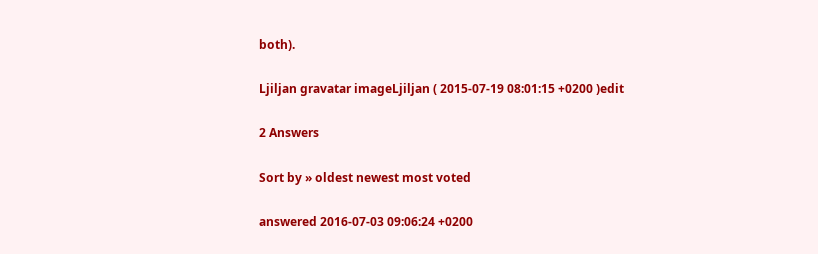both).

Ljiljan gravatar imageLjiljan ( 2015-07-19 08:01:15 +0200 )edit

2 Answers

Sort by » oldest newest most voted

answered 2016-07-03 09:06:24 +0200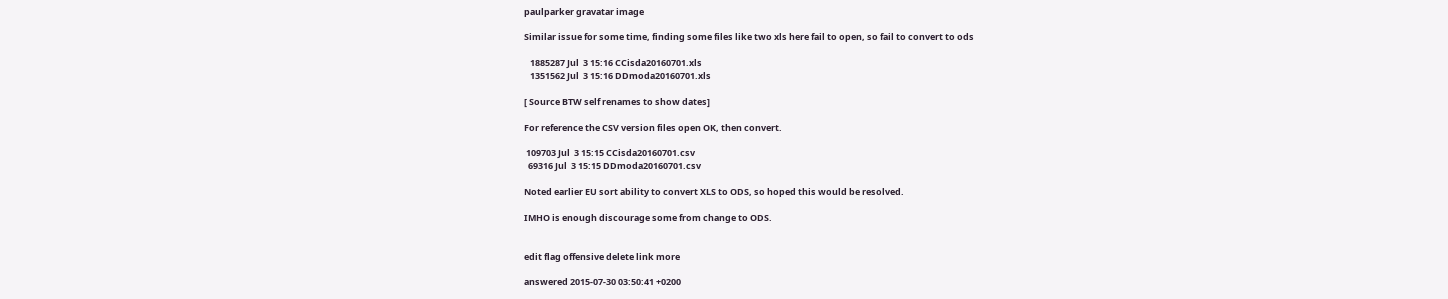paulparker gravatar image

Similar issue for some time, finding some files like two xls here fail to open, so fail to convert to ods

   1885287 Jul  3 15:16 CCisda20160701.xls
   1351562 Jul  3 15:16 DDmoda20160701.xls

[ Source BTW self renames to show dates]

For reference the CSV version files open OK, then convert.

 109703 Jul  3 15:15 CCisda20160701.csv
  69316 Jul  3 15:15 DDmoda20160701.csv

Noted earlier EU sort ability to convert XLS to ODS, so hoped this would be resolved.

IMHO is enough discourage some from change to ODS.


edit flag offensive delete link more

answered 2015-07-30 03:50:41 +0200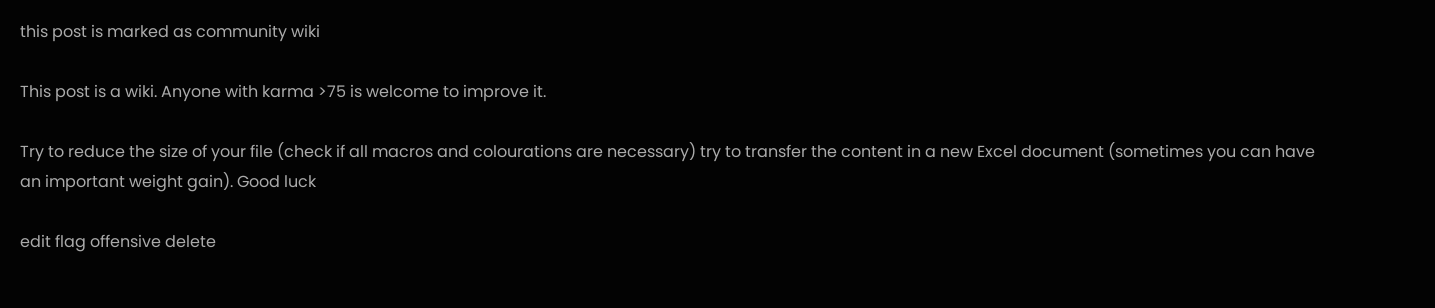this post is marked as community wiki

This post is a wiki. Anyone with karma >75 is welcome to improve it.

Try to reduce the size of your file (check if all macros and colourations are necessary) try to transfer the content in a new Excel document (sometimes you can have an important weight gain). Good luck

edit flag offensive delete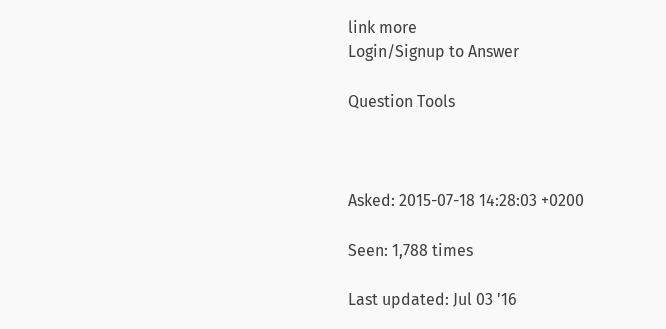link more
Login/Signup to Answer

Question Tools



Asked: 2015-07-18 14:28:03 +0200

Seen: 1,788 times

Last updated: Jul 03 '16